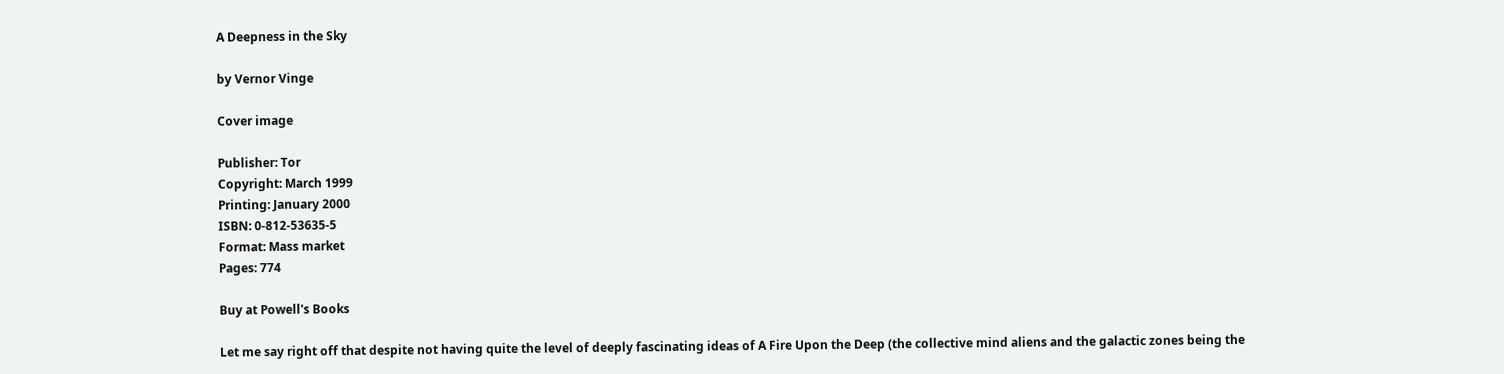A Deepness in the Sky

by Vernor Vinge

Cover image

Publisher: Tor
Copyright: March 1999
Printing: January 2000
ISBN: 0-812-53635-5
Format: Mass market
Pages: 774

Buy at Powell's Books

Let me say right off that despite not having quite the level of deeply fascinating ideas of A Fire Upon the Deep (the collective mind aliens and the galactic zones being the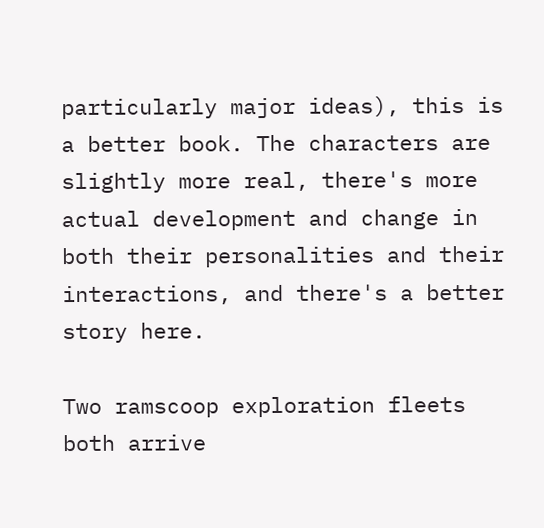particularly major ideas), this is a better book. The characters are slightly more real, there's more actual development and change in both their personalities and their interactions, and there's a better story here.

Two ramscoop exploration fleets both arrive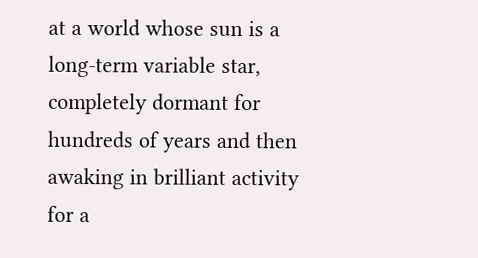at a world whose sun is a long-term variable star, completely dormant for hundreds of years and then awaking in brilliant activity for a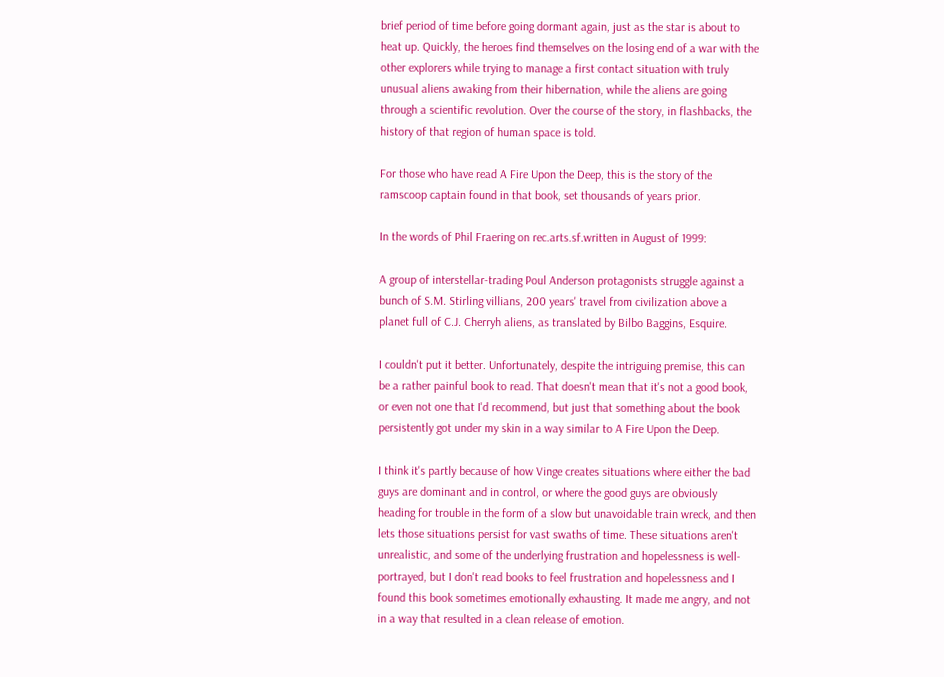brief period of time before going dormant again, just as the star is about to heat up. Quickly, the heroes find themselves on the losing end of a war with the other explorers while trying to manage a first contact situation with truly unusual aliens awaking from their hibernation, while the aliens are going through a scientific revolution. Over the course of the story, in flashbacks, the history of that region of human space is told.

For those who have read A Fire Upon the Deep, this is the story of the ramscoop captain found in that book, set thousands of years prior.

In the words of Phil Fraering on rec.arts.sf.written in August of 1999:

A group of interstellar-trading Poul Anderson protagonists struggle against a bunch of S.M. Stirling villians, 200 years' travel from civilization above a planet full of C.J. Cherryh aliens, as translated by Bilbo Baggins, Esquire.

I couldn't put it better. Unfortunately, despite the intriguing premise, this can be a rather painful book to read. That doesn't mean that it's not a good book, or even not one that I'd recommend, but just that something about the book persistently got under my skin in a way similar to A Fire Upon the Deep.

I think it's partly because of how Vinge creates situations where either the bad guys are dominant and in control, or where the good guys are obviously heading for trouble in the form of a slow but unavoidable train wreck, and then lets those situations persist for vast swaths of time. These situations aren't unrealistic, and some of the underlying frustration and hopelessness is well-portrayed, but I don't read books to feel frustration and hopelessness and I found this book sometimes emotionally exhausting. It made me angry, and not in a way that resulted in a clean release of emotion.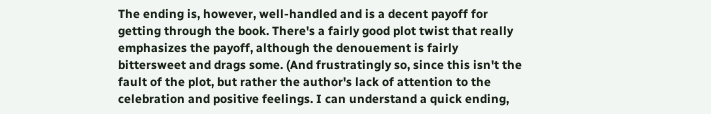The ending is, however, well-handled and is a decent payoff for getting through the book. There's a fairly good plot twist that really emphasizes the payoff, although the denouement is fairly bittersweet and drags some. (And frustratingly so, since this isn't the fault of the plot, but rather the author's lack of attention to the celebration and positive feelings. I can understand a quick ending,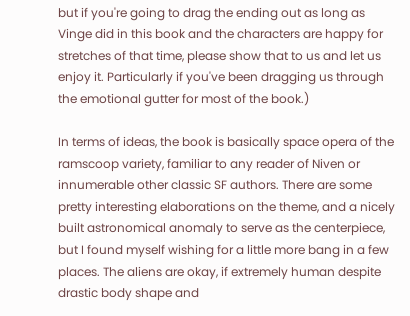but if you're going to drag the ending out as long as Vinge did in this book and the characters are happy for stretches of that time, please show that to us and let us enjoy it. Particularly if you've been dragging us through the emotional gutter for most of the book.)

In terms of ideas, the book is basically space opera of the ramscoop variety, familiar to any reader of Niven or innumerable other classic SF authors. There are some pretty interesting elaborations on the theme, and a nicely built astronomical anomaly to serve as the centerpiece, but I found myself wishing for a little more bang in a few places. The aliens are okay, if extremely human despite drastic body shape and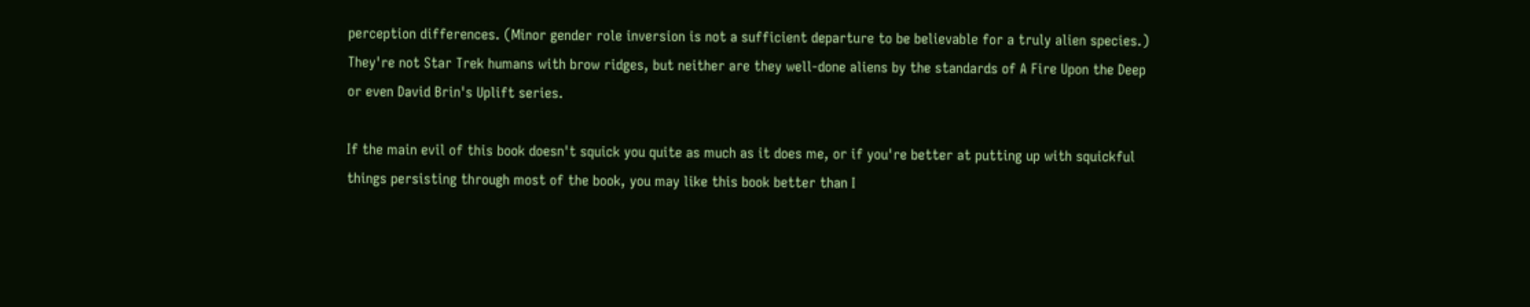perception differences. (Minor gender role inversion is not a sufficient departure to be believable for a truly alien species.) They're not Star Trek humans with brow ridges, but neither are they well-done aliens by the standards of A Fire Upon the Deep or even David Brin's Uplift series.

If the main evil of this book doesn't squick you quite as much as it does me, or if you're better at putting up with squickful things persisting through most of the book, you may like this book better than I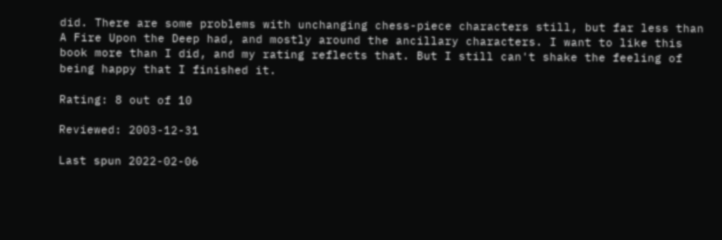did. There are some problems with unchanging chess-piece characters still, but far less than A Fire Upon the Deep had, and mostly around the ancillary characters. I want to like this book more than I did, and my rating reflects that. But I still can't shake the feeling of being happy that I finished it.

Rating: 8 out of 10

Reviewed: 2003-12-31

Last spun 2022-02-06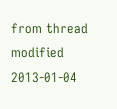from thread modified 2013-01-04